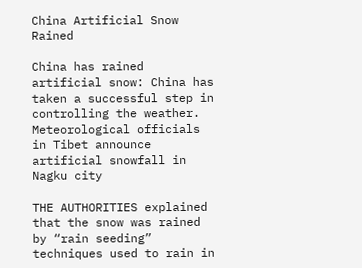China Artificial Snow Rained

China has rained artificial snow: China has taken a successful step in controlling the weather. Meteorological officials in Tibet announce artificial snowfall in Nagku city

THE AUTHORITIES explained that the snow was rained by “rain seeding” techniques used to rain in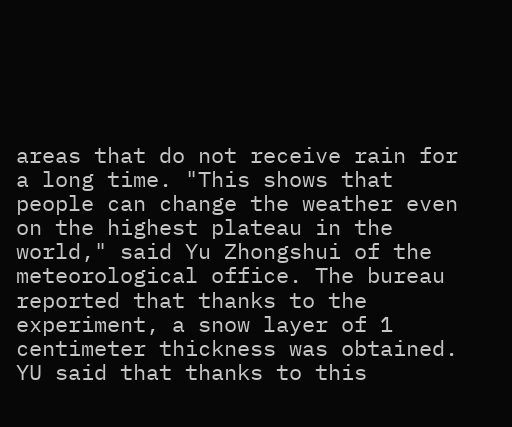areas that do not receive rain for a long time. "This shows that people can change the weather even on the highest plateau in the world," said Yu Zhongshui of the meteorological office. The bureau reported that thanks to the experiment, a snow layer of 1 centimeter thickness was obtained.
YU said that thanks to this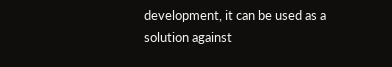development, it can be used as a solution against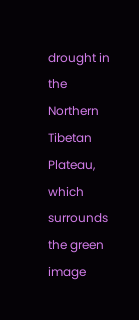drought in the Northern Tibetan Plateau, which surrounds the green image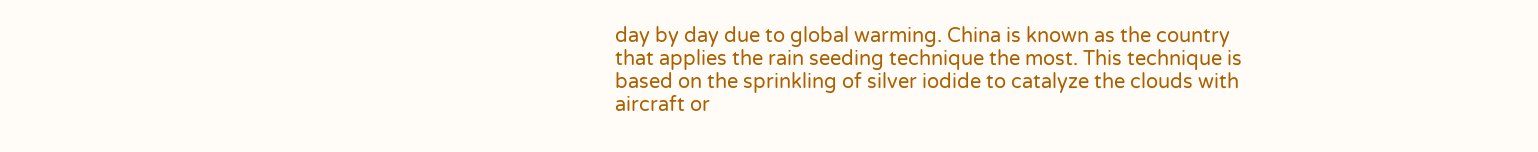day by day due to global warming. China is known as the country that applies the rain seeding technique the most. This technique is based on the sprinkling of silver iodide to catalyze the clouds with aircraft or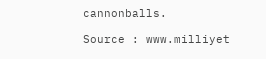cannonballs.

Source : www.milliyet